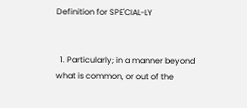Definition for SPE'CIAL-LY


  1. Particularly; in a manner beyond what is common, or out of the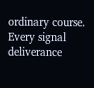ordinary course. Every signal deliverance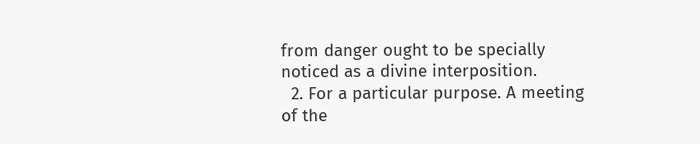from danger ought to be specially noticed as a divine interposition.
  2. For a particular purpose. A meeting of the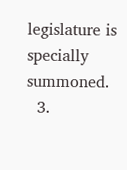legislature is specially summoned.
  3.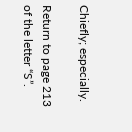Chiefly; especially.

Return to page 213 of the letter “S”.